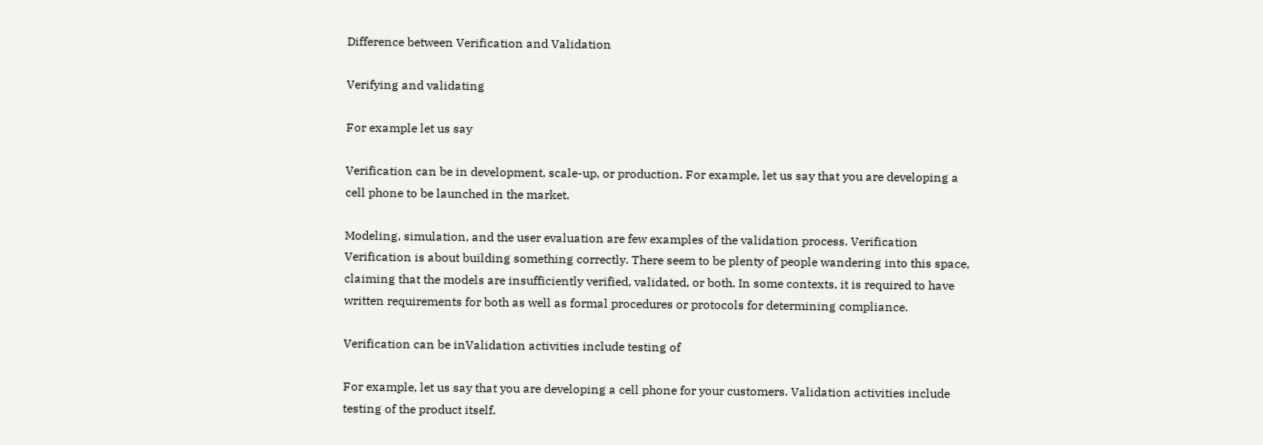Difference between Verification and Validation

Verifying and validating

For example let us say

Verification can be in development, scale-up, or production. For example, let us say that you are developing a cell phone to be launched in the market.

Modeling, simulation, and the user evaluation are few examples of the validation process. Verification Verification is about building something correctly. There seem to be plenty of people wandering into this space, claiming that the models are insufficiently verified, validated, or both. In some contexts, it is required to have written requirements for both as well as formal procedures or protocols for determining compliance.

Verification can be inValidation activities include testing of

For example, let us say that you are developing a cell phone for your customers. Validation activities include testing of the product itself.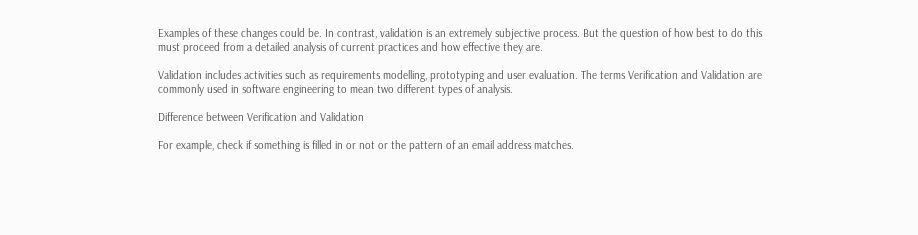Examples of these changes could be. In contrast, validation is an extremely subjective process. But the question of how best to do this must proceed from a detailed analysis of current practices and how effective they are.

Validation includes activities such as requirements modelling, prototyping and user evaluation. The terms Verification and Validation are commonly used in software engineering to mean two different types of analysis.

Difference between Verification and Validation

For example, check if something is filled in or not or the pattern of an email address matches.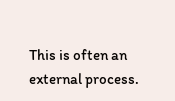This is often an external process.